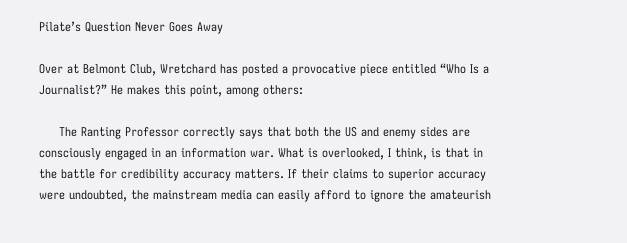Pilate’s Question Never Goes Away

Over at Belmont Club, Wretchard has posted a provocative piece entitled “Who Is a Journalist?” He makes this point, among others:

     The Ranting Professor correctly says that both the US and enemy sides are consciously engaged in an information war. What is overlooked, I think, is that in the battle for credibility accuracy matters. If their claims to superior accuracy were undoubted, the mainstream media can easily afford to ignore the amateurish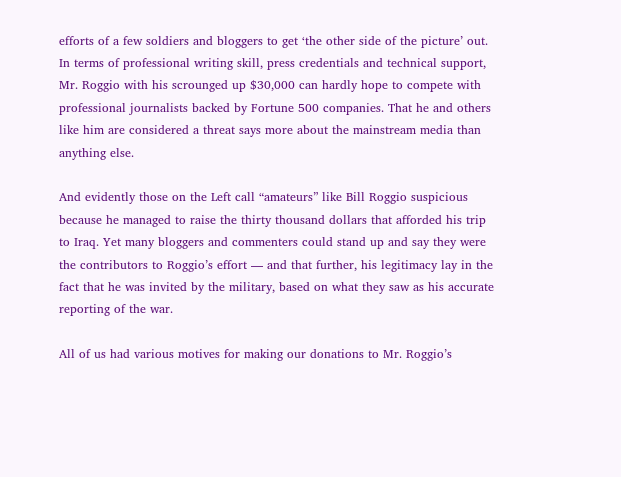efforts of a few soldiers and bloggers to get ‘the other side of the picture’ out. In terms of professional writing skill, press credentials and technical support, Mr. Roggio with his scrounged up $30,000 can hardly hope to compete with professional journalists backed by Fortune 500 companies. That he and others like him are considered a threat says more about the mainstream media than anything else.

And evidently those on the Left call “amateurs” like Bill Roggio suspicious because he managed to raise the thirty thousand dollars that afforded his trip to Iraq. Yet many bloggers and commenters could stand up and say they were the contributors to Roggio’s effort — and that further, his legitimacy lay in the fact that he was invited by the military, based on what they saw as his accurate reporting of the war.

All of us had various motives for making our donations to Mr. Roggio’s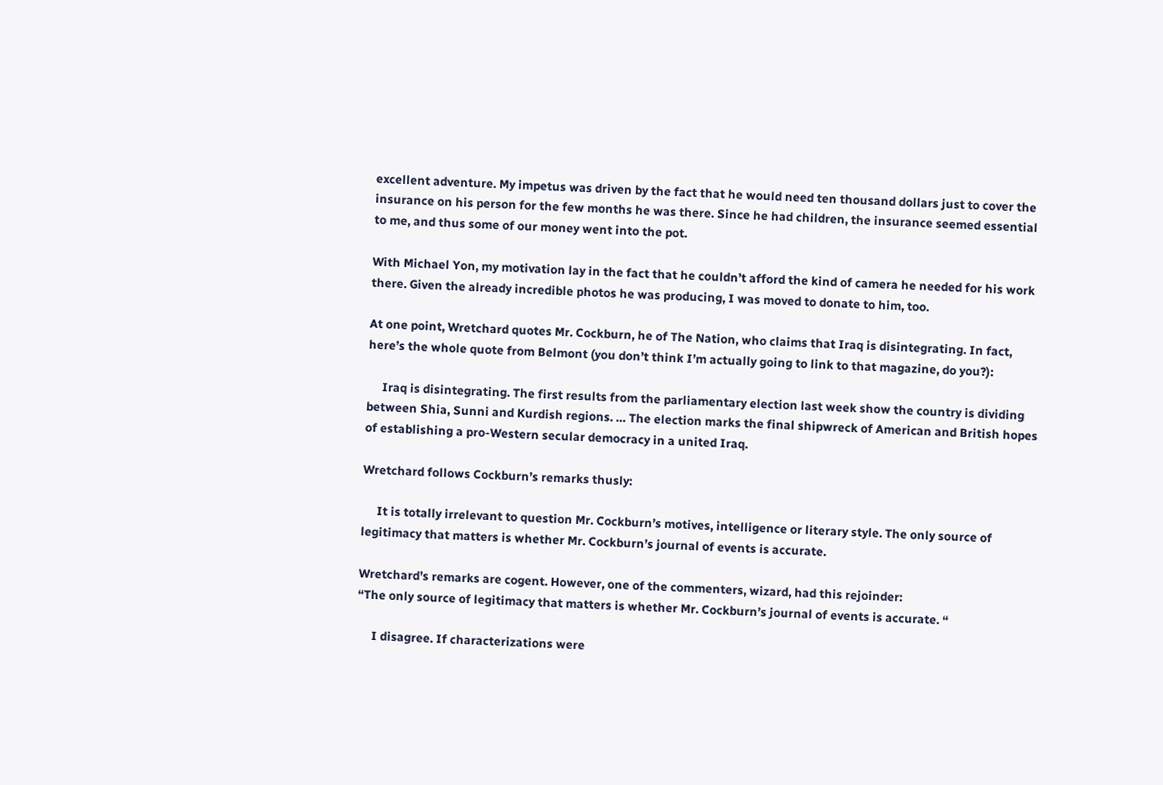excellent adventure. My impetus was driven by the fact that he would need ten thousand dollars just to cover the insurance on his person for the few months he was there. Since he had children, the insurance seemed essential to me, and thus some of our money went into the pot.

With Michael Yon, my motivation lay in the fact that he couldn’t afford the kind of camera he needed for his work there. Given the already incredible photos he was producing, I was moved to donate to him, too.

At one point, Wretchard quotes Mr. Cockburn, he of The Nation, who claims that Iraq is disintegrating. In fact, here’s the whole quote from Belmont (you don’t think I’m actually going to link to that magazine, do you?):

     Iraq is disintegrating. The first results from the parliamentary election last week show the country is dividing between Shia, Sunni and Kurdish regions. … The election marks the final shipwreck of American and British hopes of establishing a pro-Western secular democracy in a united Iraq.

Wretchard follows Cockburn’s remarks thusly:

     It is totally irrelevant to question Mr. Cockburn’s motives, intelligence or literary style. The only source of legitimacy that matters is whether Mr. Cockburn’s journal of events is accurate.

Wretchard’s remarks are cogent. However, one of the commenters, wizard, had this rejoinder:
“The only source of legitimacy that matters is whether Mr. Cockburn’s journal of events is accurate. “

     I disagree. If characterizations were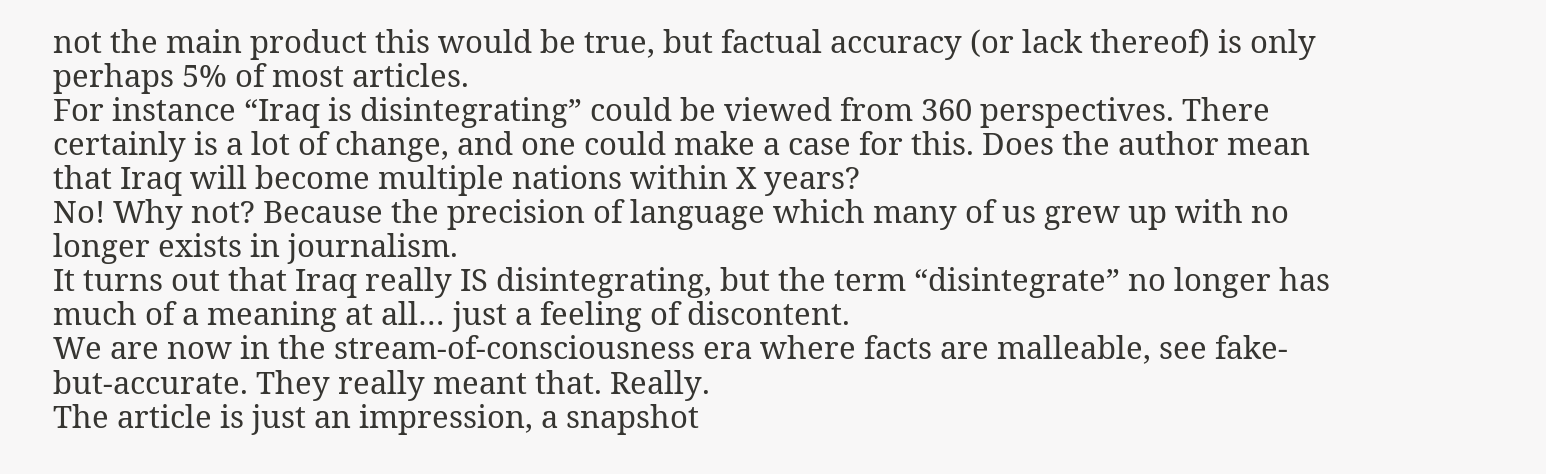not the main product this would be true, but factual accuracy (or lack thereof) is only perhaps 5% of most articles.
For instance “Iraq is disintegrating” could be viewed from 360 perspectives. There certainly is a lot of change, and one could make a case for this. Does the author mean that Iraq will become multiple nations within X years?
No! Why not? Because the precision of language which many of us grew up with no longer exists in journalism.
It turns out that Iraq really IS disintegrating, but the term “disintegrate” no longer has much of a meaning at all… just a feeling of discontent.
We are now in the stream-of-consciousness era where facts are malleable, see fake-but-accurate. They really meant that. Really.
The article is just an impression, a snapshot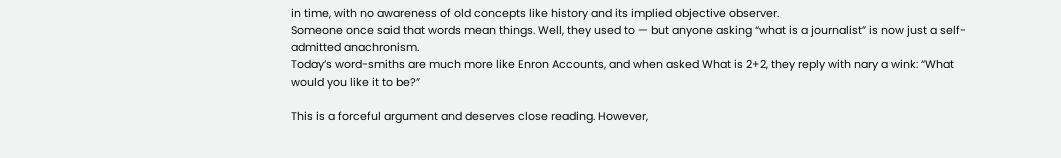in time, with no awareness of old concepts like history and its implied objective observer.
Someone once said that words mean things. Well, they used to — but anyone asking “what is a journalist” is now just a self-admitted anachronism.
Today’s word-smiths are much more like Enron Accounts, and when asked What is 2+2, they reply with nary a wink: “What would you like it to be?”

This is a forceful argument and deserves close reading. However,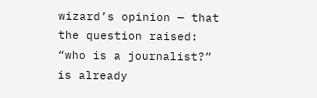wizard’s opinion — that the question raised: “who is a journalist?” is already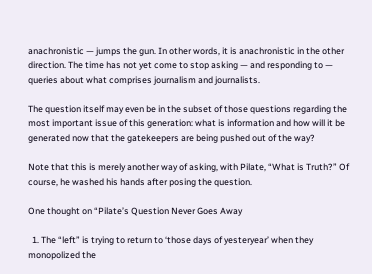anachronistic — jumps the gun. In other words, it is anachronistic in the other direction. The time has not yet come to stop asking — and responding to — queries about what comprises journalism and journalists.

The question itself may even be in the subset of those questions regarding the most important issue of this generation: what is information and how will it be generated now that the gatekeepers are being pushed out of the way?

Note that this is merely another way of asking, with Pilate, “What is Truth?” Of course, he washed his hands after posing the question.

One thought on “Pilate’s Question Never Goes Away

  1. The “left” is trying to return to ‘those days of yesteryear’ when they monopolized the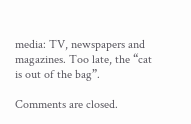media: TV, newspapers and magazines. Too late, the “cat is out of the bag”.

Comments are closed.